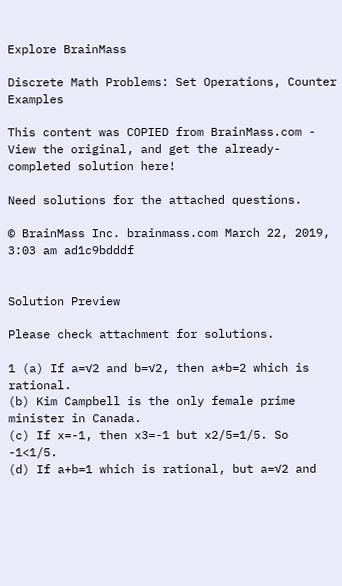Explore BrainMass

Discrete Math Problems: Set Operations, Counter Examples

This content was COPIED from BrainMass.com - View the original, and get the already-completed solution here!

Need solutions for the attached questions.

© BrainMass Inc. brainmass.com March 22, 2019, 3:03 am ad1c9bdddf


Solution Preview

Please check attachment for solutions.

1 (a) If a=√2 and b=√2, then a*b=2 which is rational.
(b) Kim Campbell is the only female prime minister in Canada.
(c) If x=-1, then x3=-1 but x2/5=1/5. So -1<1/5.
(d) If a+b=1 which is rational, but a=√2 and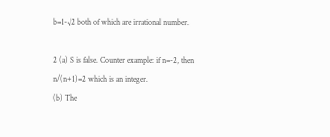b=1-√2 both of which are irrational number.

2 (a) S is false. Counter example: if n=-2, then n/(n+1)=2 which is an integer.
(b) The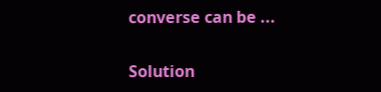converse can be ...

Solution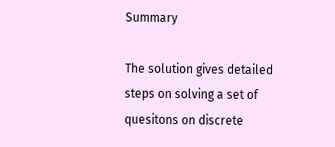Summary

The solution gives detailed steps on solving a set of quesitons on discrete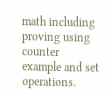math including proving using counter example and set operations.